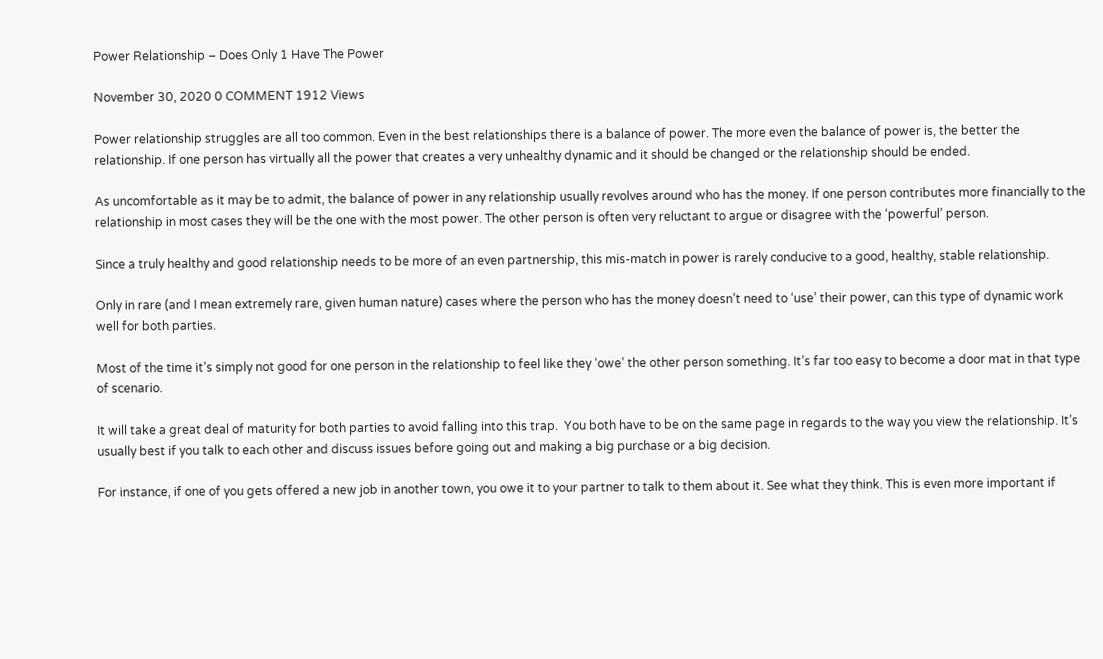Power Relationship – Does Only 1 Have The Power

November 30, 2020 0 COMMENT 1912 Views

Power relationship struggles are all too common. Even in the best relationships there is a balance of power. The more even the balance of power is, the better the relationship. If one person has virtually all the power that creates a very unhealthy dynamic and it should be changed or the relationship should be ended.

As uncomfortable as it may be to admit, the balance of power in any relationship usually revolves around who has the money. If one person contributes more financially to the relationship in most cases they will be the one with the most power. The other person is often very reluctant to argue or disagree with the ‘powerful’ person.

Since a truly healthy and good relationship needs to be more of an even partnership, this mis-match in power is rarely conducive to a good, healthy, stable relationship.

Only in rare (and I mean extremely rare, given human nature) cases where the person who has the money doesn’t need to ‘use’ their power, can this type of dynamic work well for both parties.

Most of the time it’s simply not good for one person in the relationship to feel like they ‘owe’ the other person something. It’s far too easy to become a door mat in that type of scenario.

It will take a great deal of maturity for both parties to avoid falling into this trap.  You both have to be on the same page in regards to the way you view the relationship. It’s usually best if you talk to each other and discuss issues before going out and making a big purchase or a big decision.

For instance, if one of you gets offered a new job in another town, you owe it to your partner to talk to them about it. See what they think. This is even more important if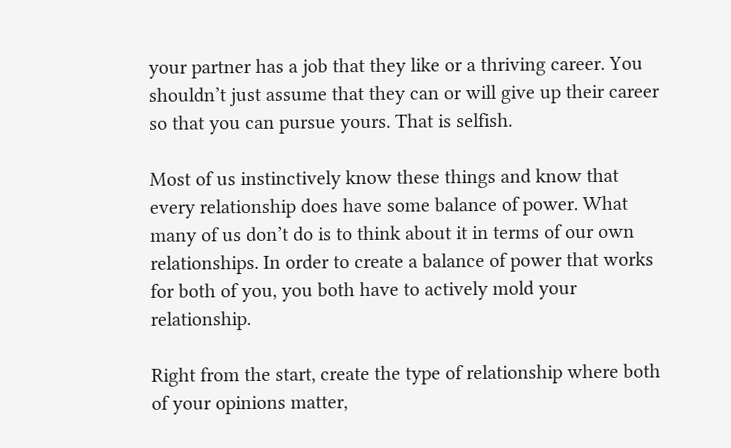your partner has a job that they like or a thriving career. You shouldn’t just assume that they can or will give up their career so that you can pursue yours. That is selfish.

Most of us instinctively know these things and know that every relationship does have some balance of power. What many of us don’t do is to think about it in terms of our own relationships. In order to create a balance of power that works for both of you, you both have to actively mold your relationship.

Right from the start, create the type of relationship where both of your opinions matter,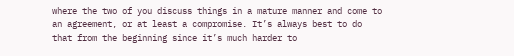where the two of you discuss things in a mature manner and come to an agreement, or at least a compromise. It’s always best to do that from the beginning since it’s much harder to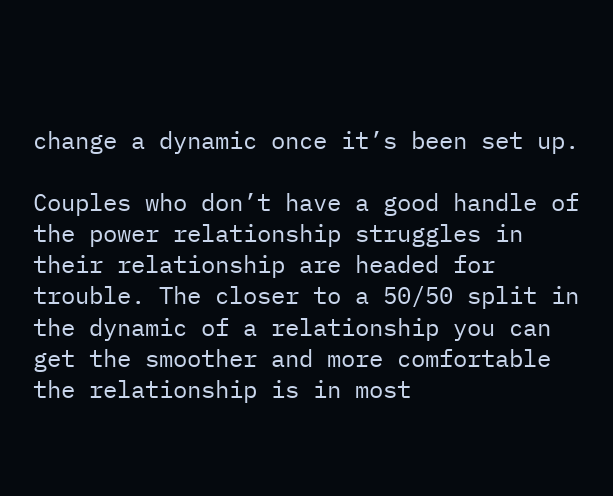change a dynamic once it’s been set up.

Couples who don’t have a good handle of the power relationship struggles in their relationship are headed for trouble. The closer to a 50/50 split in the dynamic of a relationship you can get the smoother and more comfortable the relationship is in most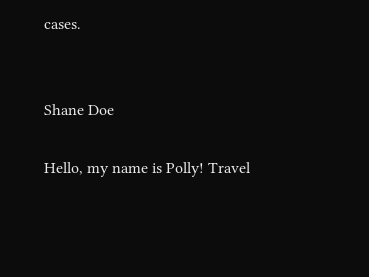cases.


Shane Doe

Hello, my name is Polly! Travel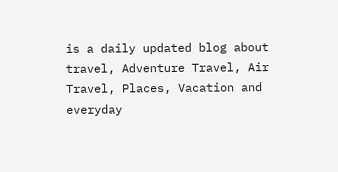is a daily updated blog about travel, Adventure Travel, Air Travel, Places, Vacation and everyday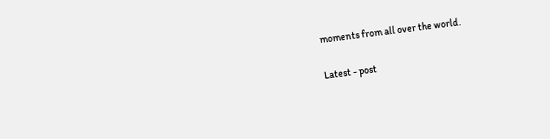moments from all over the world.

Latest - post